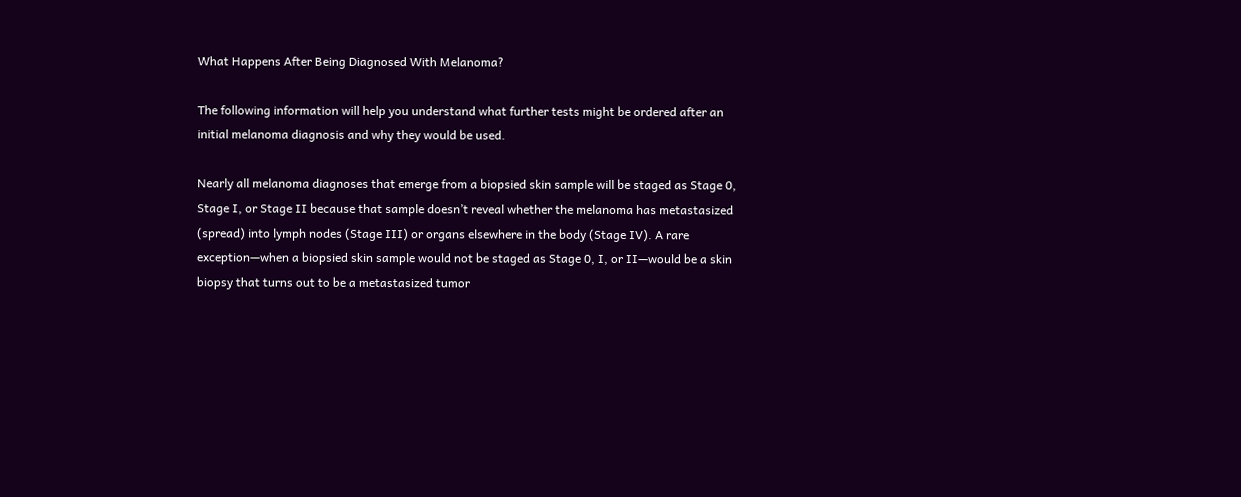What Happens After Being Diagnosed With Melanoma?

The following information will help you understand what further tests might be ordered after an initial melanoma diagnosis and why they would be used.

Nearly all melanoma diagnoses that emerge from a biopsied skin sample will be staged as Stage 0, Stage I, or Stage II because that sample doesn’t reveal whether the melanoma has metastasized (spread) into lymph nodes (Stage III) or organs elsewhere in the body (Stage IV). A rare exception—when a biopsied skin sample would not be staged as Stage 0, I, or II—would be a skin biopsy that turns out to be a metastasized tumor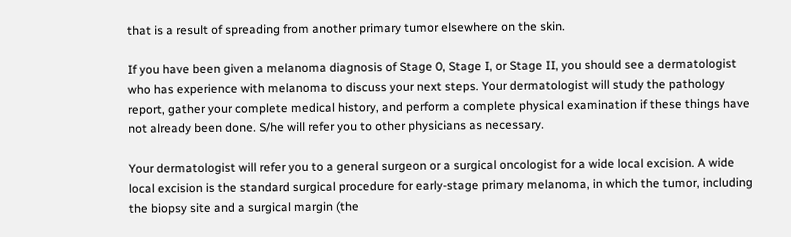that is a result of spreading from another primary tumor elsewhere on the skin.

If you have been given a melanoma diagnosis of Stage 0, Stage I, or Stage II, you should see a dermatologist who has experience with melanoma to discuss your next steps. Your dermatologist will study the pathology report, gather your complete medical history, and perform a complete physical examination if these things have not already been done. S/he will refer you to other physicians as necessary.

Your dermatologist will refer you to a general surgeon or a surgical oncologist for a wide local excision. A wide local excision is the standard surgical procedure for early-stage primary melanoma, in which the tumor, including the biopsy site and a surgical margin (the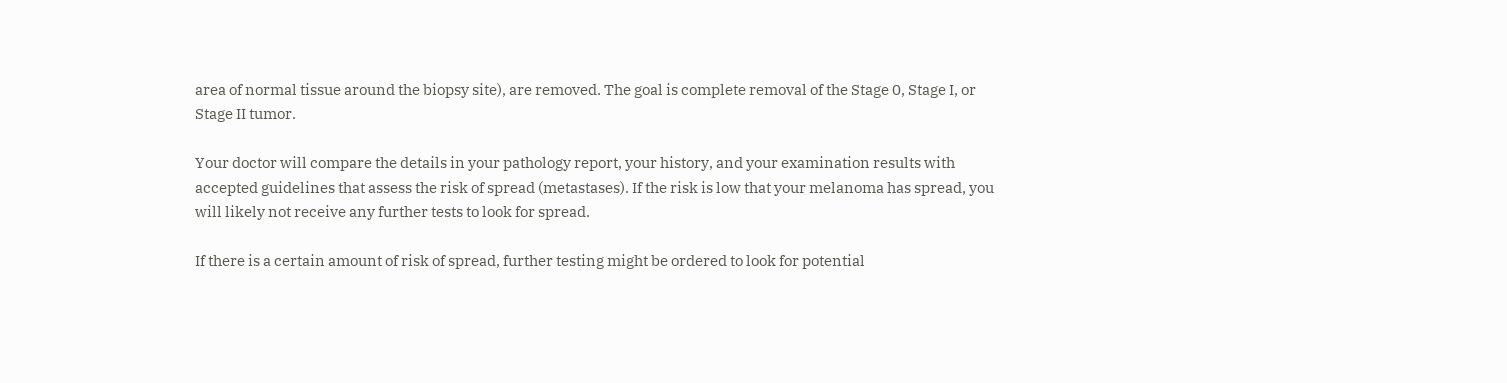area of normal tissue around the biopsy site), are removed. The goal is complete removal of the Stage 0, Stage I, or Stage II tumor.

Your doctor will compare the details in your pathology report, your history, and your examination results with accepted guidelines that assess the risk of spread (metastases). If the risk is low that your melanoma has spread, you will likely not receive any further tests to look for spread.

If there is a certain amount of risk of spread, further testing might be ordered to look for potential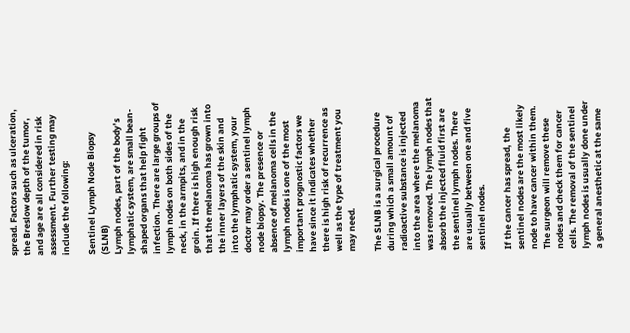spread. Factors such as ulceration, the Breslow depth of the tumor, and age are all considered in risk assessment. Further testing may include the following:

Sentinel Lymph Node Biopsy (SLNB)
Lymph nodes, part of the body’s lymphatic system, are small bean-shaped organs that help fight infection. There are large groups of lymph nodes on both sides of the neck, in the armpits, and in the groin. If there is high enough risk that the melanoma has grown into the inner layers of the skin and into the lymphatic system, your doctor may order a sentinel lymph node biopsy. The presence or absence of melanoma cells in the lymph nodes is one of the most important prognostic factors we have since it indicates whether there is high risk of recurrence as well as the type of treatment you may need.

The SLNB is a surgical procedure during which a small amount of radioactive substance is injected into the area where the melanoma was removed. The lymph nodes that absorb the injected fluid first are the sentinel lymph nodes. There are usually between one and five sentinel nodes.

If the cancer has spread, the sentinel nodes are the most likely node to have cancer within them. The surgeon will remove these nodes and check them for cancer cells. The removal of the sentinel lymph nodes is usually done under a general anesthetic at the same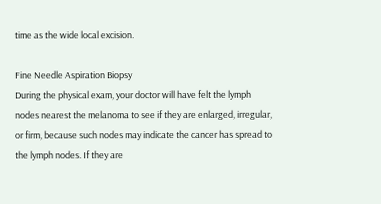time as the wide local excision.

Fine Needle Aspiration Biopsy
During the physical exam, your doctor will have felt the lymph nodes nearest the melanoma to see if they are enlarged, irregular, or firm, because such nodes may indicate the cancer has spread to the lymph nodes. If they are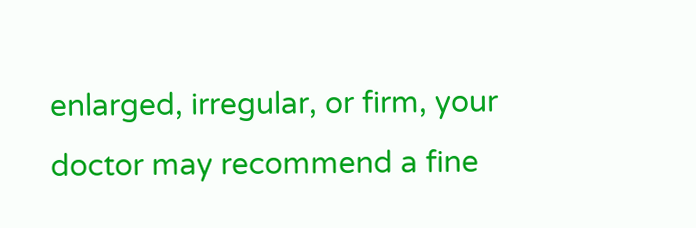enlarged, irregular, or firm, your doctor may recommend a fine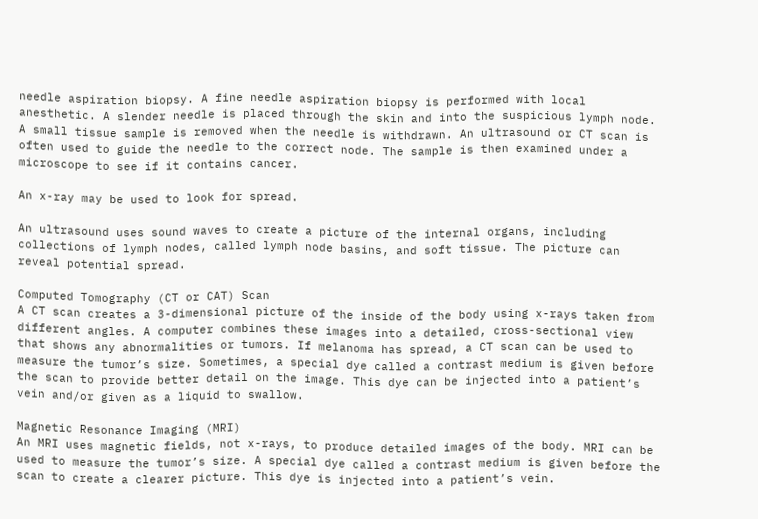needle aspiration biopsy. A fine needle aspiration biopsy is performed with local anesthetic. A slender needle is placed through the skin and into the suspicious lymph node. A small tissue sample is removed when the needle is withdrawn. An ultrasound or CT scan is often used to guide the needle to the correct node. The sample is then examined under a microscope to see if it contains cancer.

An x-ray may be used to look for spread.

An ultrasound uses sound waves to create a picture of the internal organs, including collections of lymph nodes, called lymph node basins, and soft tissue. The picture can reveal potential spread.

Computed Tomography (CT or CAT) Scan
A CT scan creates a 3-dimensional picture of the inside of the body using x-rays taken from different angles. A computer combines these images into a detailed, cross-sectional view that shows any abnormalities or tumors. If melanoma has spread, a CT scan can be used to measure the tumor’s size. Sometimes, a special dye called a contrast medium is given before the scan to provide better detail on the image. This dye can be injected into a patient’s vein and/or given as a liquid to swallow.

Magnetic Resonance Imaging (MRI)
An MRI uses magnetic fields, not x-rays, to produce detailed images of the body. MRI can be used to measure the tumor’s size. A special dye called a contrast medium is given before the scan to create a clearer picture. This dye is injected into a patient’s vein.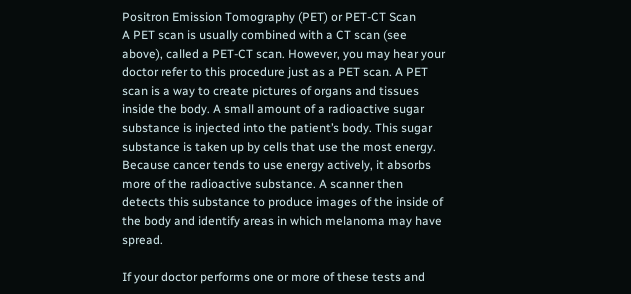Positron Emission Tomography (PET) or PET-CT Scan
A PET scan is usually combined with a CT scan (see above), called a PET-CT scan. However, you may hear your doctor refer to this procedure just as a PET scan. A PET scan is a way to create pictures of organs and tissues inside the body. A small amount of a radioactive sugar substance is injected into the patient’s body. This sugar substance is taken up by cells that use the most energy. Because cancer tends to use energy actively, it absorbs more of the radioactive substance. A scanner then detects this substance to produce images of the inside of the body and identify areas in which melanoma may have spread.

If your doctor performs one or more of these tests and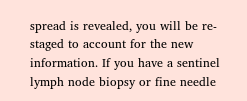spread is revealed, you will be re-staged to account for the new information. If you have a sentinel lymph node biopsy or fine needle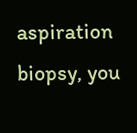aspiration biopsy, you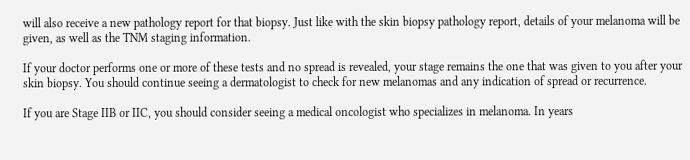will also receive a new pathology report for that biopsy. Just like with the skin biopsy pathology report, details of your melanoma will be given, as well as the TNM staging information.

If your doctor performs one or more of these tests and no spread is revealed, your stage remains the one that was given to you after your skin biopsy. You should continue seeing a dermatologist to check for new melanomas and any indication of spread or recurrence.

If you are Stage IIB or IIC, you should consider seeing a medical oncologist who specializes in melanoma. In years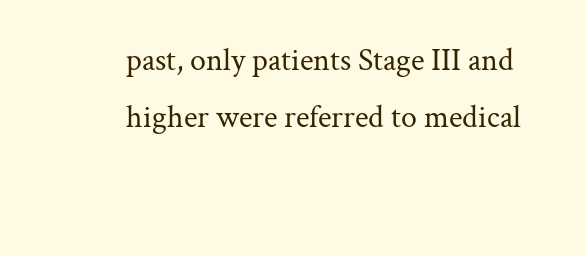past, only patients Stage III and higher were referred to medical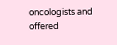oncologists and offered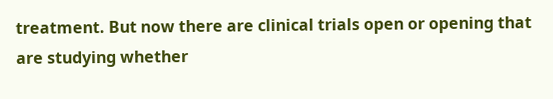treatment. But now there are clinical trials open or opening that are studying whether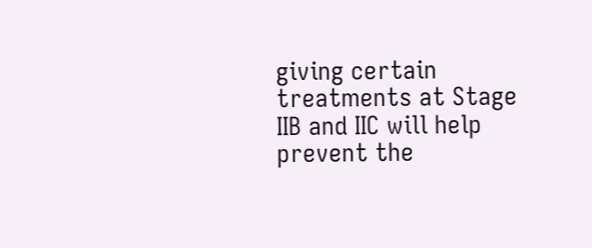giving certain treatments at Stage IIB and IIC will help prevent the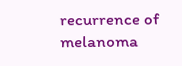recurrence of melanoma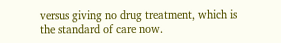versus giving no drug treatment, which is the standard of care now.